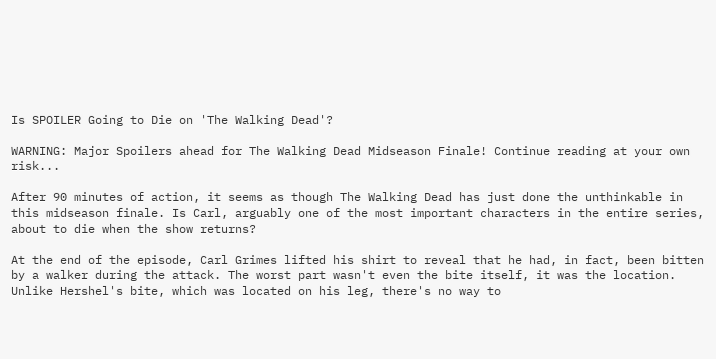Is SPOILER Going to Die on 'The Walking Dead'?

WARNING: Major Spoilers ahead for The Walking Dead Midseason Finale! Continue reading at your own risk...

After 90 minutes of action, it seems as though The Walking Dead has just done the unthinkable in this midseason finale. Is Carl, arguably one of the most important characters in the entire series, about to die when the show returns?

At the end of the episode, Carl Grimes lifted his shirt to reveal that he had, in fact, been bitten by a walker during the attack. The worst part wasn't even the bite itself, it was the location. Unlike Hershel's bite, which was located on his leg, there's no way to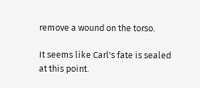remove a wound on the torso.

It seems like Carl's fate is sealed at this point.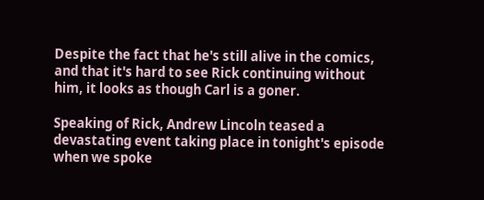Despite the fact that he's still alive in the comics, and that it's hard to see Rick continuing without him, it looks as though Carl is a goner.

Speaking of Rick, Andrew Lincoln teased a devastating event taking place in tonight's episode when we spoke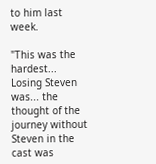to him last week.

"This was the hardest... Losing Steven was... the thought of the journey without Steven in the cast was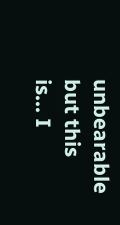unbearable but this is... I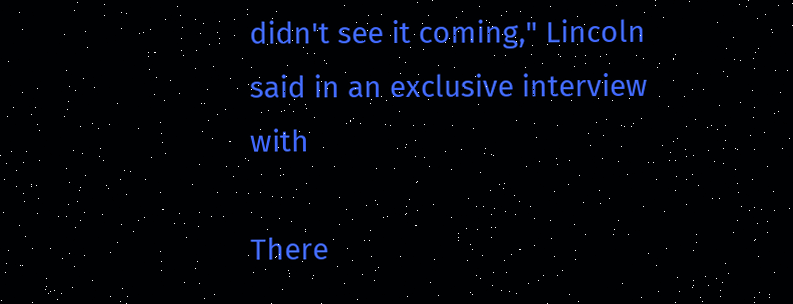didn't see it coming," Lincoln said in an exclusive interview with

There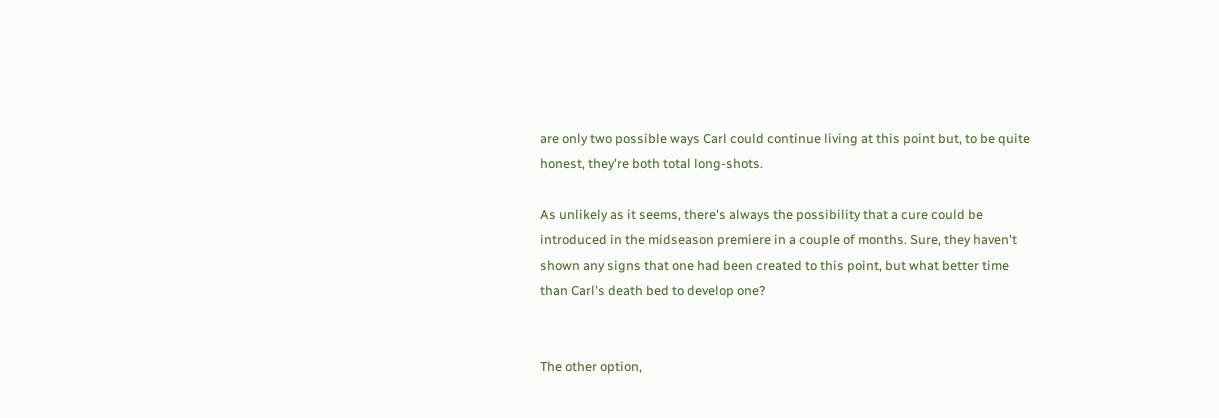are only two possible ways Carl could continue living at this point but, to be quite honest, they're both total long-shots.

As unlikely as it seems, there's always the possibility that a cure could be introduced in the midseason premiere in a couple of months. Sure, they haven't shown any signs that one had been created to this point, but what better time than Carl's death bed to develop one?


The other option,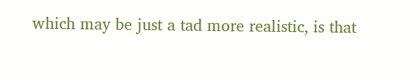which may be just a tad more realistic, is that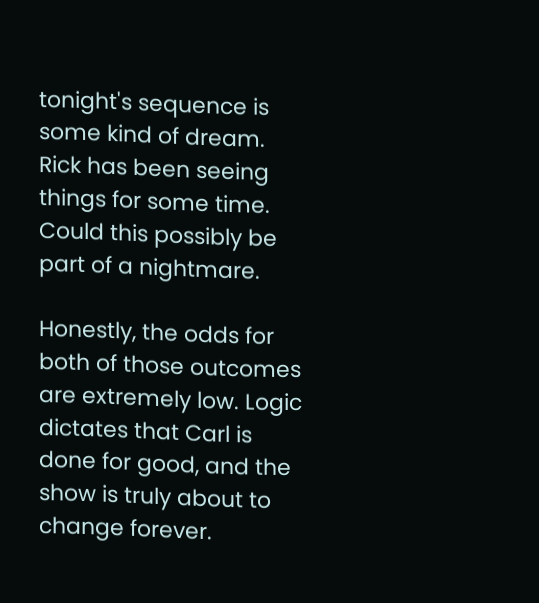tonight's sequence is some kind of dream. Rick has been seeing things for some time. Could this possibly be part of a nightmare.

Honestly, the odds for both of those outcomes are extremely low. Logic dictates that Carl is done for good, and the show is truly about to change forever.